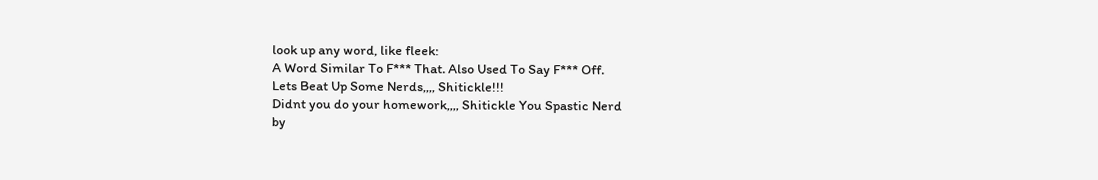look up any word, like fleek:
A Word Similar To F*** That. Also Used To Say F*** Off.
Lets Beat Up Some Nerds,,,, Shitickle!!!
Didnt you do your homework,,,, Shitickle You Spastic Nerd
by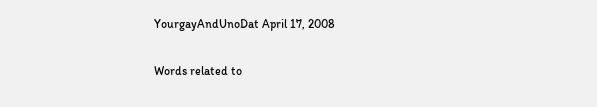YourgayAndUnoDat April 17, 2008

Words related to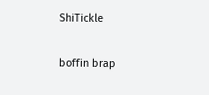ShiTickle

boffin brap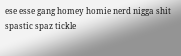ese esse gang homey homie nerd nigga shit spastic spaz tickle